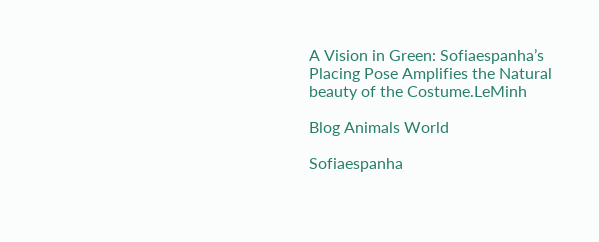A Vision in Green: Sofiaespanha’s Placing Pose Amplifies the Natural beauty of the Costume.LeMinh

Blog Animals World

Sofiaespanha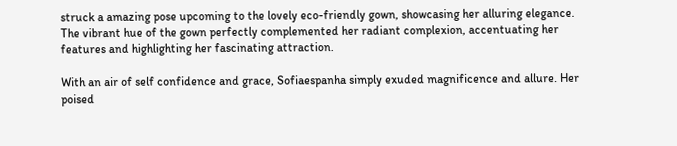struck a amazing pose upcoming to the lovely eco-friendly gown, showcasing her alluring elegance. The vibrant hue of the gown perfectly complemented her radiant complexion, accentuating her features and highlighting her fascinating attraction.

With an air of self confidence and grace, Sofiaespanha simply exuded magnificence and allure. Her poised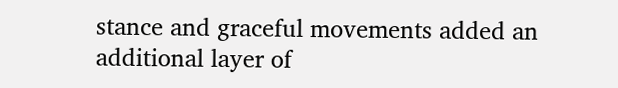stance and graceful movements added an additional layer of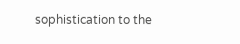sophistication to the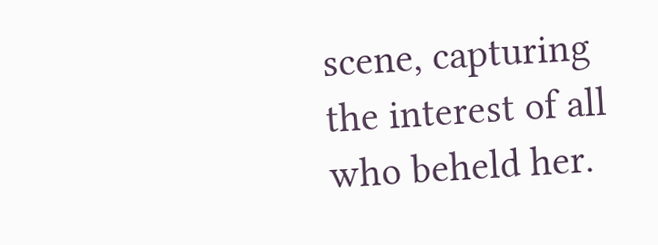scene, capturing the interest of all who beheld her.